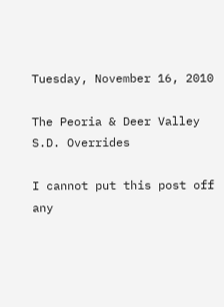Tuesday, November 16, 2010

The Peoria & Deer Valley S.D. Overrides

I cannot put this post off any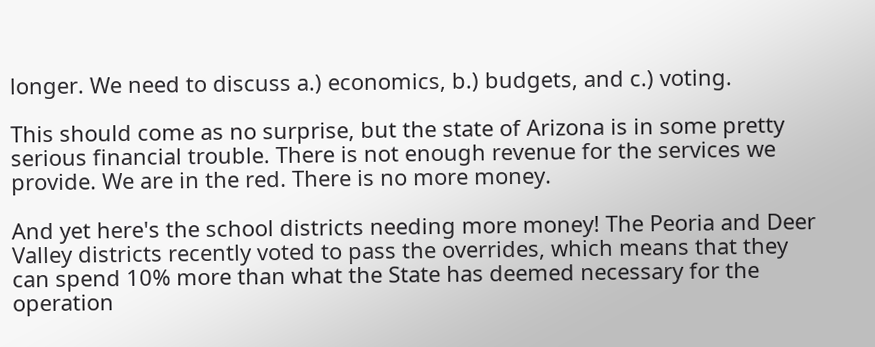longer. We need to discuss a.) economics, b.) budgets, and c.) voting.

This should come as no surprise, but the state of Arizona is in some pretty serious financial trouble. There is not enough revenue for the services we provide. We are in the red. There is no more money.

And yet here's the school districts needing more money! The Peoria and Deer Valley districts recently voted to pass the overrides, which means that they can spend 10% more than what the State has deemed necessary for the operation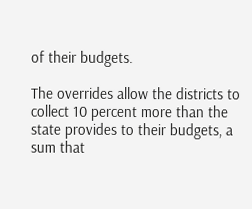of their budgets.

The overrides allow the districts to collect 10 percent more than the state provides to their budgets, a sum that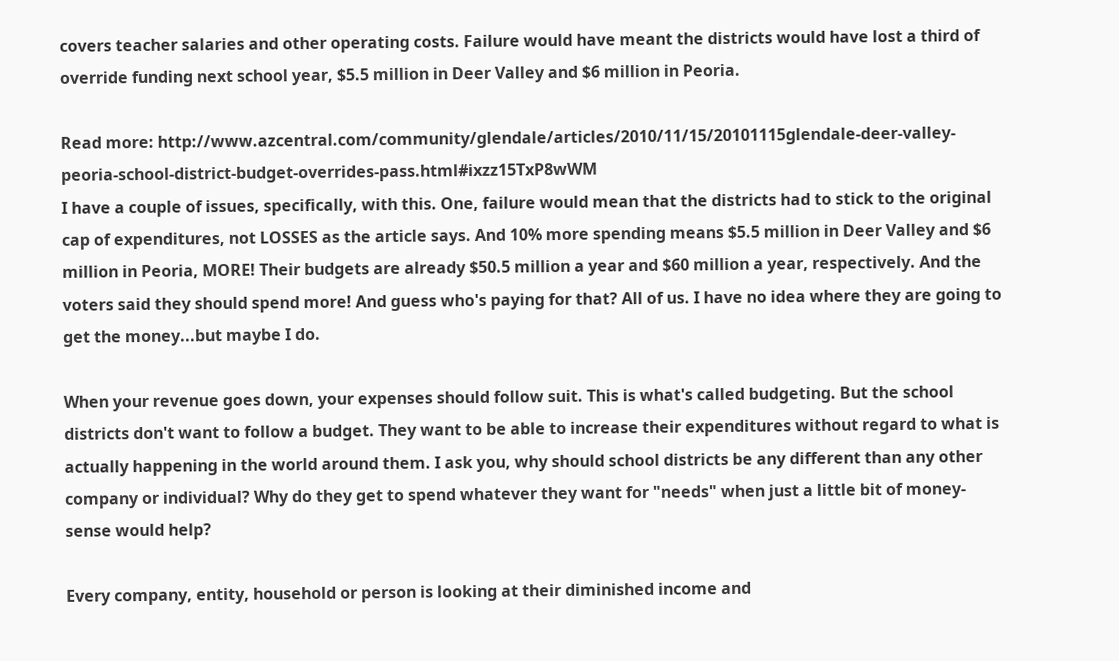covers teacher salaries and other operating costs. Failure would have meant the districts would have lost a third of override funding next school year, $5.5 million in Deer Valley and $6 million in Peoria.

Read more: http://www.azcentral.com/community/glendale/articles/2010/11/15/20101115glendale-deer-valley-peoria-school-district-budget-overrides-pass.html#ixzz15TxP8wWM
I have a couple of issues, specifically, with this. One, failure would mean that the districts had to stick to the original cap of expenditures, not LOSSES as the article says. And 10% more spending means $5.5 million in Deer Valley and $6 million in Peoria, MORE! Their budgets are already $50.5 million a year and $60 million a year, respectively. And the voters said they should spend more! And guess who's paying for that? All of us. I have no idea where they are going to get the money...but maybe I do.

When your revenue goes down, your expenses should follow suit. This is what's called budgeting. But the school districts don't want to follow a budget. They want to be able to increase their expenditures without regard to what is actually happening in the world around them. I ask you, why should school districts be any different than any other company or individual? Why do they get to spend whatever they want for "needs" when just a little bit of money-sense would help?

Every company, entity, household or person is looking at their diminished income and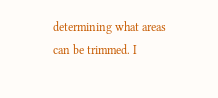determining what areas can be trimmed. I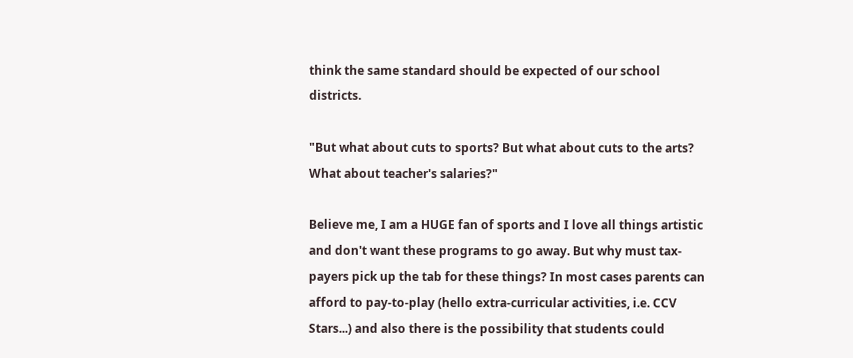think the same standard should be expected of our school districts.

"But what about cuts to sports? But what about cuts to the arts? What about teacher's salaries?"

Believe me, I am a HUGE fan of sports and I love all things artistic and don't want these programs to go away. But why must tax-payers pick up the tab for these things? In most cases parents can afford to pay-to-play (hello extra-curricular activities, i.e. CCV Stars...) and also there is the possibility that students could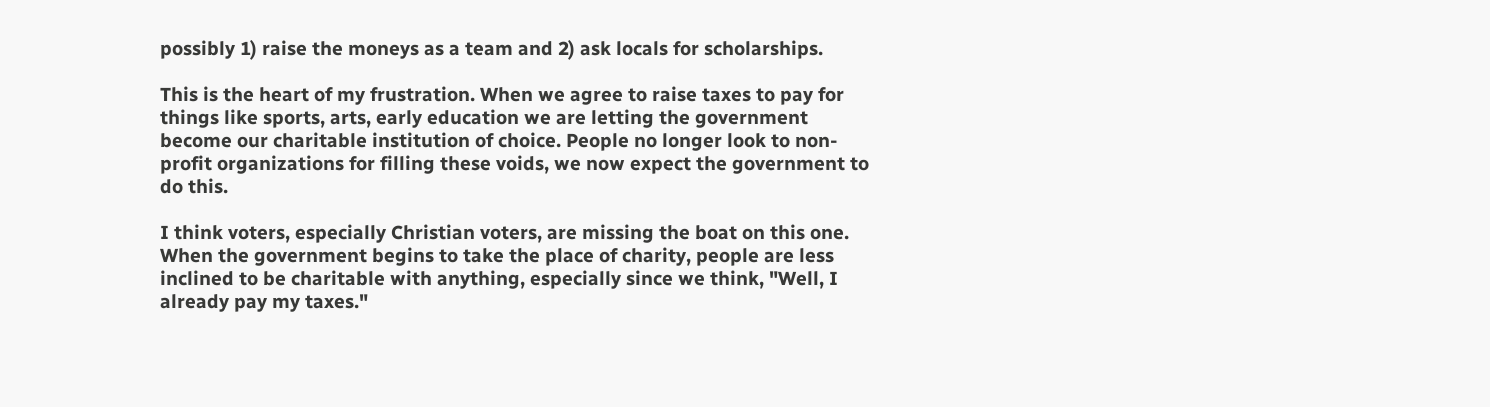possibly 1) raise the moneys as a team and 2) ask locals for scholarships.

This is the heart of my frustration. When we agree to raise taxes to pay for things like sports, arts, early education we are letting the government become our charitable institution of choice. People no longer look to non-profit organizations for filling these voids, we now expect the government to do this.

I think voters, especially Christian voters, are missing the boat on this one. When the government begins to take the place of charity, people are less inclined to be charitable with anything, especially since we think, "Well, I already pay my taxes."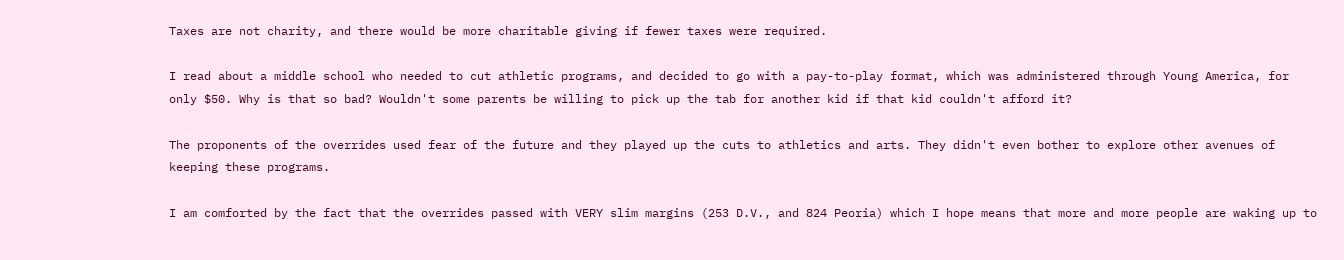Taxes are not charity, and there would be more charitable giving if fewer taxes were required.

I read about a middle school who needed to cut athletic programs, and decided to go with a pay-to-play format, which was administered through Young America, for only $50. Why is that so bad? Wouldn't some parents be willing to pick up the tab for another kid if that kid couldn't afford it?

The proponents of the overrides used fear of the future and they played up the cuts to athletics and arts. They didn't even bother to explore other avenues of keeping these programs.

I am comforted by the fact that the overrides passed with VERY slim margins (253 D.V., and 824 Peoria) which I hope means that more and more people are waking up to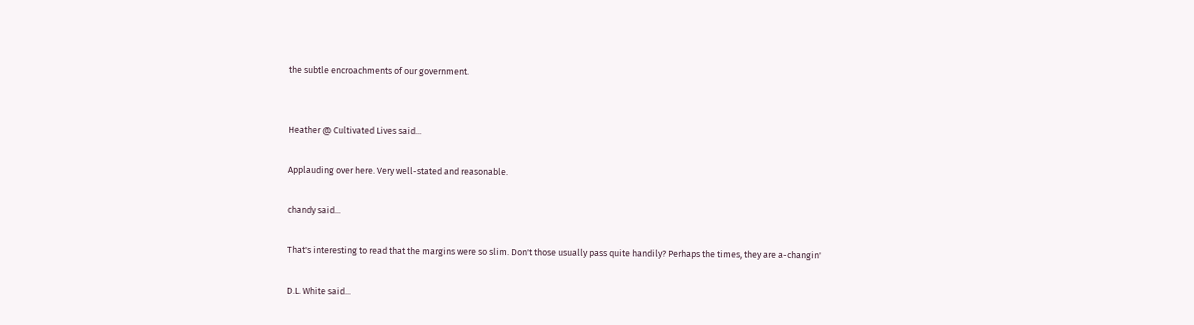the subtle encroachments of our government.


Heather @ Cultivated Lives said...

Applauding over here. Very well-stated and reasonable.

chandy said...

That's interesting to read that the margins were so slim. Don't those usually pass quite handily? Perhaps the times, they are a-changin'

D.L. White said...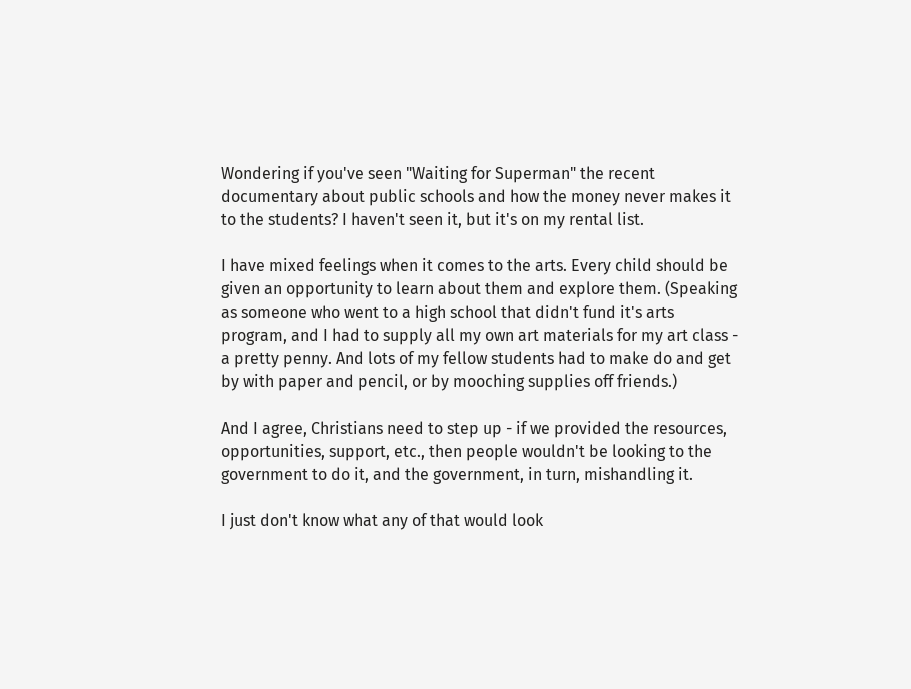Wondering if you've seen "Waiting for Superman" the recent documentary about public schools and how the money never makes it to the students? I haven't seen it, but it's on my rental list.

I have mixed feelings when it comes to the arts. Every child should be given an opportunity to learn about them and explore them. (Speaking as someone who went to a high school that didn't fund it's arts program, and I had to supply all my own art materials for my art class - a pretty penny. And lots of my fellow students had to make do and get by with paper and pencil, or by mooching supplies off friends.)

And I agree, Christians need to step up - if we provided the resources, opportunities, support, etc., then people wouldn't be looking to the government to do it, and the government, in turn, mishandling it.

I just don't know what any of that would look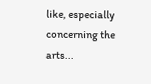like, especially concerning the arts...